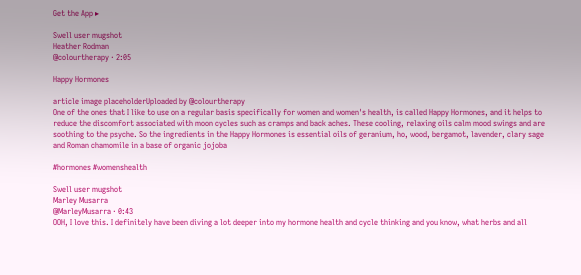Get the App ▸

Swell user mugshot
Heather Rodman
@colourtherapy · 2:05

Happy Hormones

article image placeholderUploaded by @colourtherapy
One of the ones that I like to use on a regular basis specifically for women and women's health, is called Happy Hormones, and it helps to reduce the discomfort associated with moon cycles such as cramps and back aches. These cooling, relaxing oils calm mood swings and are soothing to the psyche. So the ingredients in the Happy Hormones is essential oils of geranium, ho, wood, bergamot, lavender, clary sage and Roman chamomile in a base of organic jojoba

#hormones #womenshealth

Swell user mugshot
Marley Musarra
@MarleyMusarra · 0:43
OOH, I love this. I definitely have been diving a lot deeper into my hormone health and cycle thinking and you know, what herbs and all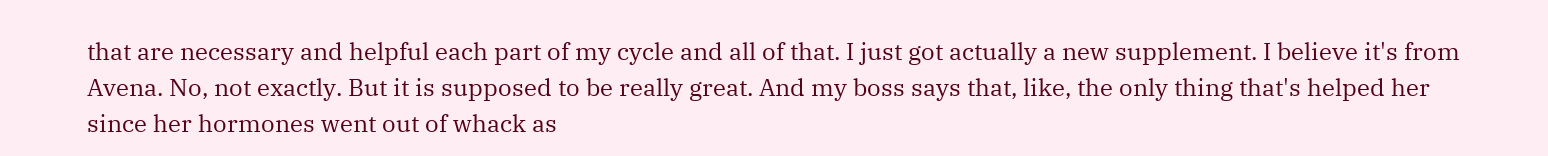that are necessary and helpful each part of my cycle and all of that. I just got actually a new supplement. I believe it's from Avena. No, not exactly. But it is supposed to be really great. And my boss says that, like, the only thing that's helped her since her hormones went out of whack as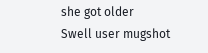she got older
Swell user mugshot